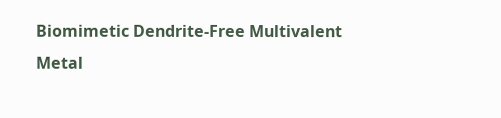Biomimetic Dendrite-Free Multivalent Metal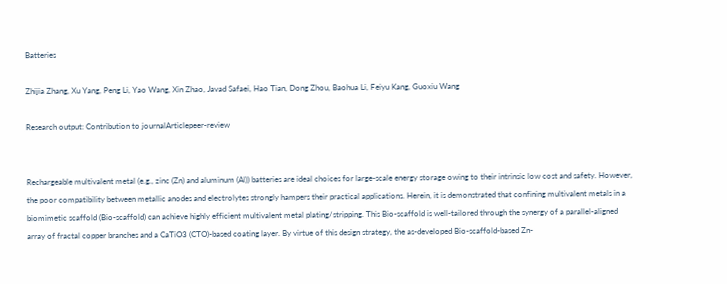Batteries

Zhijia Zhang, Xu Yang, Peng Li, Yao Wang, Xin Zhao, Javad Safaei, Hao Tian, Dong Zhou, Baohua Li, Feiyu Kang, Guoxiu Wang

Research output: Contribution to journalArticlepeer-review


Rechargeable multivalent metal (e.g., zinc (Zn) and aluminum (Al)) batteries are ideal choices for large-scale energy storage owing to their intrinsic low cost and safety. However, the poor compatibility between metallic anodes and electrolytes strongly hampers their practical applications. Herein, it is demonstrated that confining multivalent metals in a biomimetic scaffold (Bio-scaffold) can achieve highly efficient multivalent metal plating/stripping. This Bio-scaffold is well-tailored through the synergy of a parallel-aligned array of fractal copper branches and a CaTiO3 (CTO)-based coating layer. By virtue of this design strategy, the as-developed Bio-scaffold-based Zn-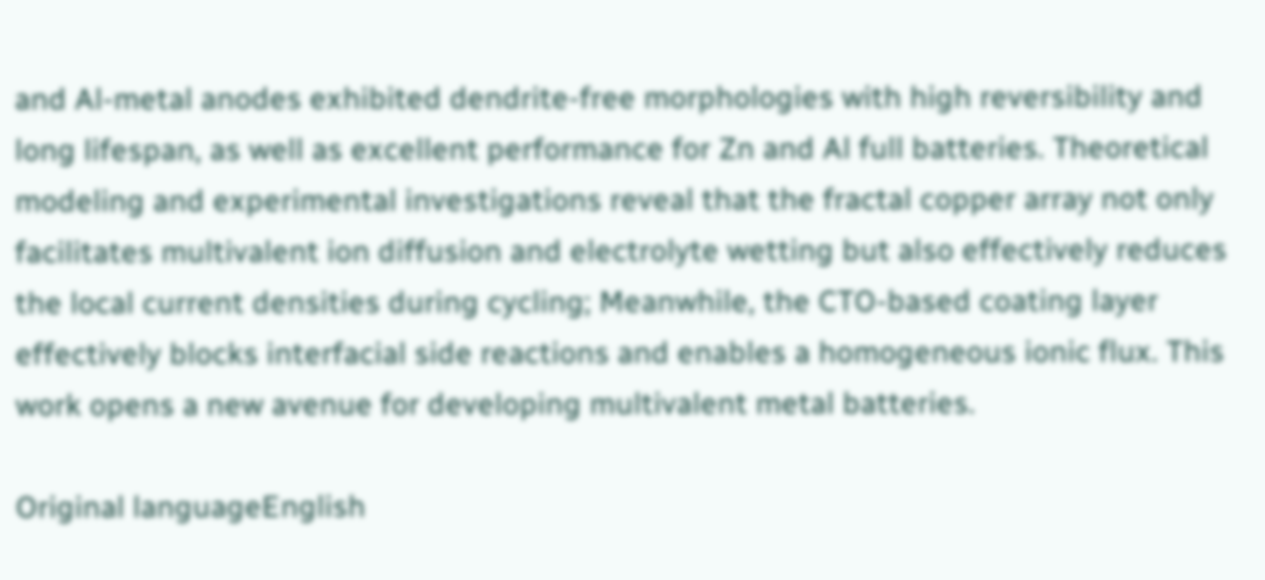and Al-metal anodes exhibited dendrite-free morphologies with high reversibility and long lifespan, as well as excellent performance for Zn and Al full batteries. Theoretical modeling and experimental investigations reveal that the fractal copper array not only facilitates multivalent ion diffusion and electrolyte wetting but also effectively reduces the local current densities during cycling; Meanwhile, the CTO-based coating layer effectively blocks interfacial side reactions and enables a homogeneous ionic flux. This work opens a new avenue for developing multivalent metal batteries.

Original languageEnglish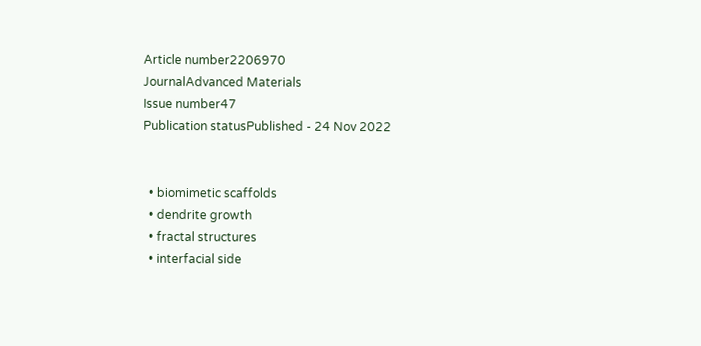Article number2206970
JournalAdvanced Materials
Issue number47
Publication statusPublished - 24 Nov 2022


  • biomimetic scaffolds
  • dendrite growth
  • fractal structures
  • interfacial side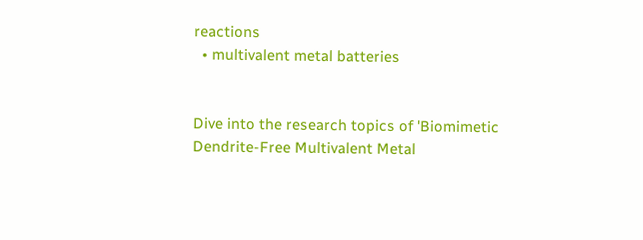reactions
  • multivalent metal batteries


Dive into the research topics of 'Biomimetic Dendrite-Free Multivalent Metal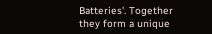Batteries'. Together they form a unique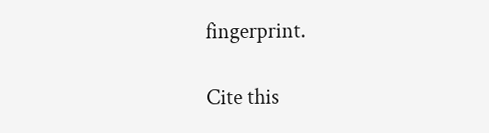fingerprint.

Cite this